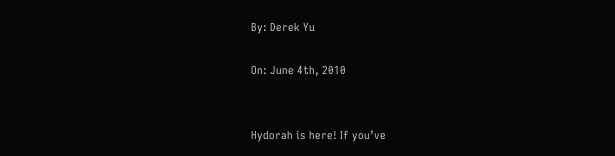By: Derek Yu

On: June 4th, 2010


Hydorah is here! If you’ve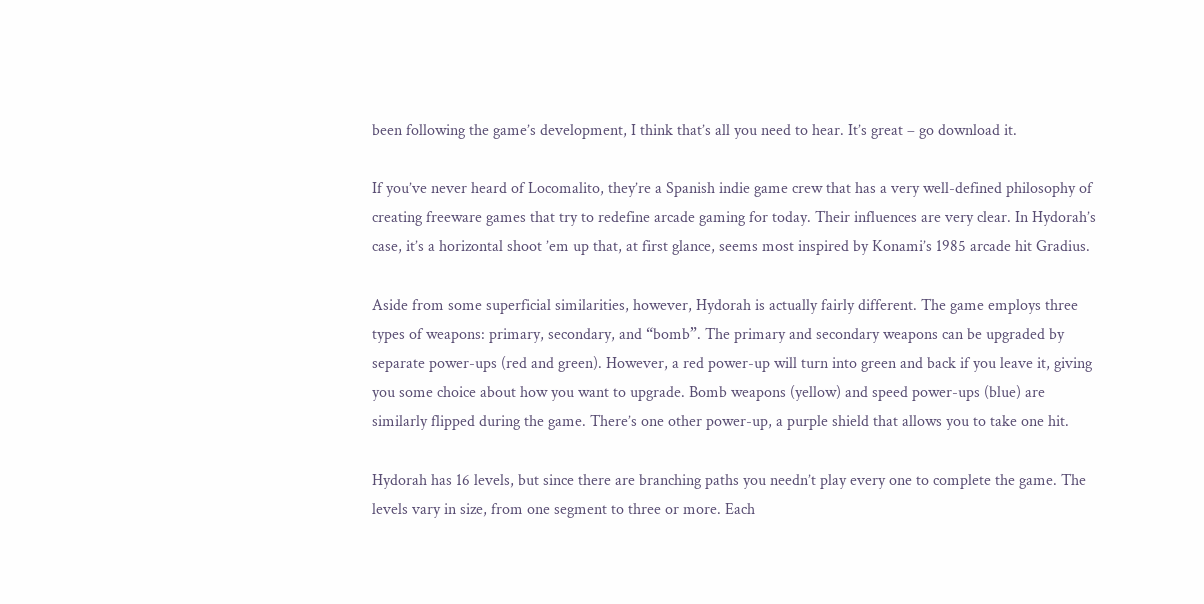been following the game’s development, I think that’s all you need to hear. It’s great – go download it.

If you’ve never heard of Locomalito, they’re a Spanish indie game crew that has a very well-defined philosophy of creating freeware games that try to redefine arcade gaming for today. Their influences are very clear. In Hydorah’s case, it’s a horizontal shoot ’em up that, at first glance, seems most inspired by Konami’s 1985 arcade hit Gradius.

Aside from some superficial similarities, however, Hydorah is actually fairly different. The game employs three types of weapons: primary, secondary, and “bomb”. The primary and secondary weapons can be upgraded by separate power-ups (red and green). However, a red power-up will turn into green and back if you leave it, giving you some choice about how you want to upgrade. Bomb weapons (yellow) and speed power-ups (blue) are similarly flipped during the game. There’s one other power-up, a purple shield that allows you to take one hit.

Hydorah has 16 levels, but since there are branching paths you needn’t play every one to complete the game. The levels vary in size, from one segment to three or more. Each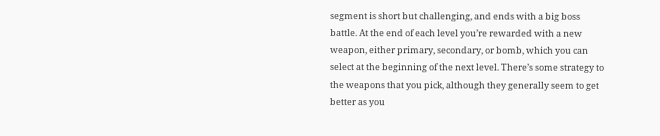segment is short but challenging, and ends with a big boss battle. At the end of each level you’re rewarded with a new weapon, either primary, secondary, or bomb, which you can select at the beginning of the next level. There’s some strategy to the weapons that you pick, although they generally seem to get better as you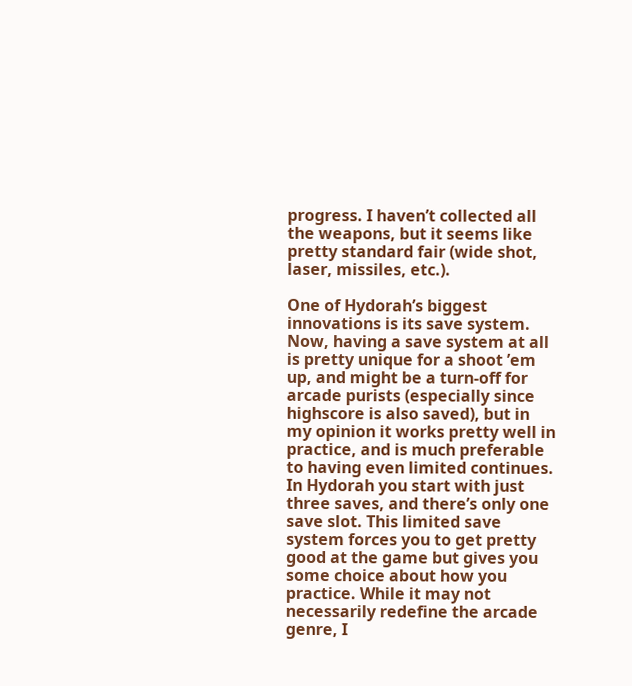progress. I haven’t collected all the weapons, but it seems like pretty standard fair (wide shot, laser, missiles, etc.).

One of Hydorah’s biggest innovations is its save system. Now, having a save system at all is pretty unique for a shoot ’em up, and might be a turn-off for arcade purists (especially since highscore is also saved), but in my opinion it works pretty well in practice, and is much preferable to having even limited continues. In Hydorah you start with just three saves, and there’s only one save slot. This limited save system forces you to get pretty good at the game but gives you some choice about how you practice. While it may not necessarily redefine the arcade genre, I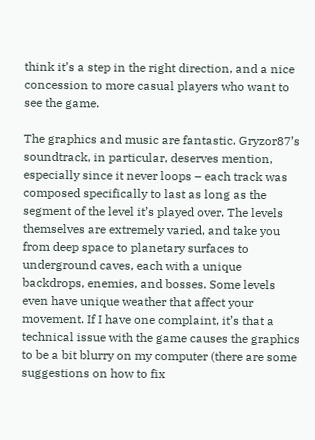think it’s a step in the right direction, and a nice concession to more casual players who want to see the game.

The graphics and music are fantastic. Gryzor87’s soundtrack, in particular, deserves mention, especially since it never loops – each track was composed specifically to last as long as the segment of the level it’s played over. The levels themselves are extremely varied, and take you from deep space to planetary surfaces to underground caves, each with a unique backdrops, enemies, and bosses. Some levels even have unique weather that affect your movement. If I have one complaint, it’s that a technical issue with the game causes the graphics to be a bit blurry on my computer (there are some suggestions on how to fix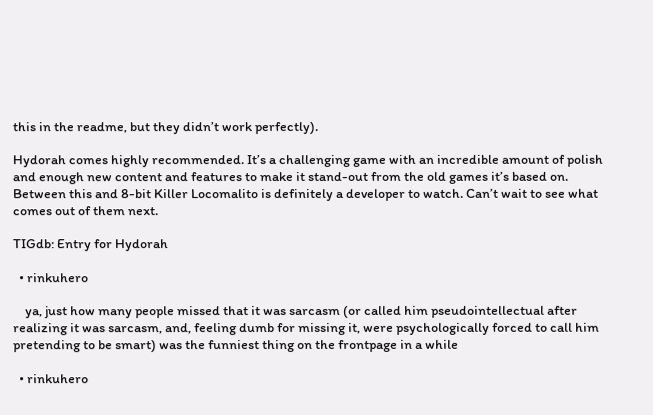this in the readme, but they didn’t work perfectly).

Hydorah comes highly recommended. It’s a challenging game with an incredible amount of polish and enough new content and features to make it stand-out from the old games it’s based on. Between this and 8-bit Killer Locomalito is definitely a developer to watch. Can’t wait to see what comes out of them next.

TIGdb: Entry for Hydorah

  • rinkuhero

    ya, just how many people missed that it was sarcasm (or called him pseudointellectual after realizing it was sarcasm, and, feeling dumb for missing it, were psychologically forced to call him pretending to be smart) was the funniest thing on the frontpage in a while

  • rinkuhero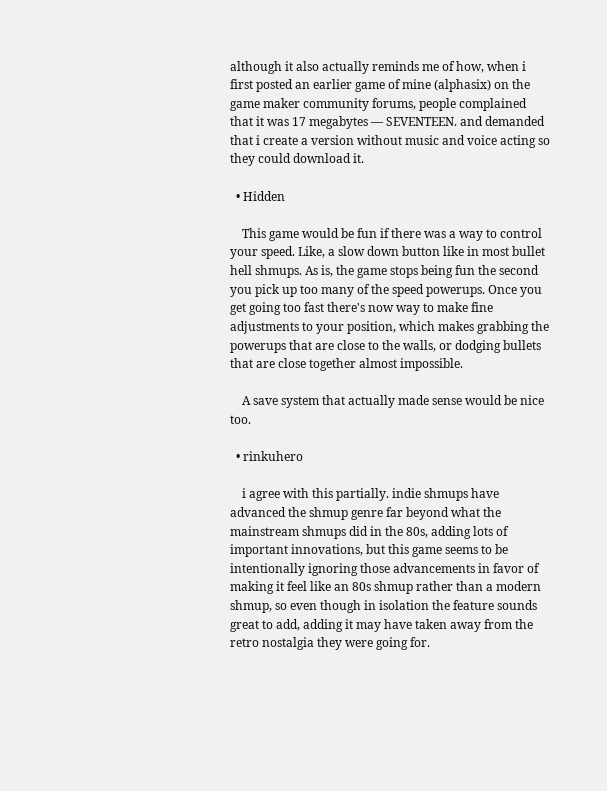although it also actually reminds me of how, when i first posted an earlier game of mine (alphasix) on the game maker community forums, people complained that it was 17 megabytes — SEVENTEEN. and demanded that i create a version without music and voice acting so they could download it.

  • Hidden

    This game would be fun if there was a way to control your speed. Like, a slow down button like in most bullet hell shmups. As is, the game stops being fun the second you pick up too many of the speed powerups. Once you get going too fast there's now way to make fine adjustments to your position, which makes grabbing the powerups that are close to the walls, or dodging bullets that are close together almost impossible.

    A save system that actually made sense would be nice too.

  • rinkuhero

    i agree with this partially. indie shmups have advanced the shmup genre far beyond what the mainstream shmups did in the 80s, adding lots of important innovations, but this game seems to be intentionally ignoring those advancements in favor of making it feel like an 80s shmup rather than a modern shmup, so even though in isolation the feature sounds great to add, adding it may have taken away from the retro nostalgia they were going for.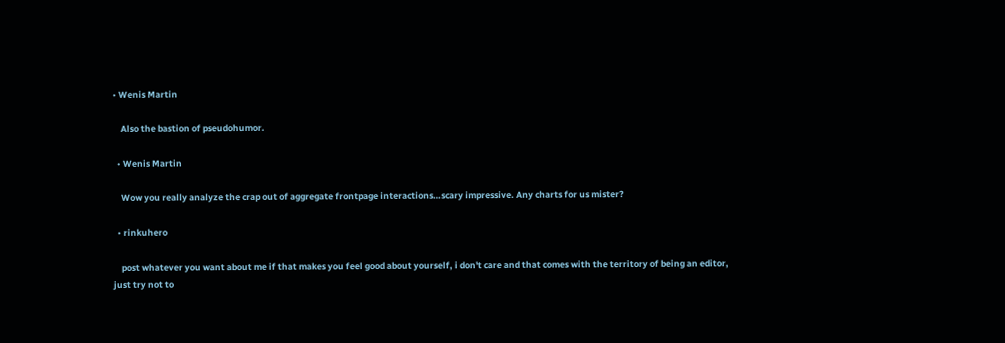• Wenis Martin

    Also the bastion of pseudohumor.

  • Wenis Martin

    Wow you really analyze the crap out of aggregate frontpage interactions…scary impressive. Any charts for us mister?

  • rinkuhero

    post whatever you want about me if that makes you feel good about yourself, i don't care and that comes with the territory of being an editor, just try not to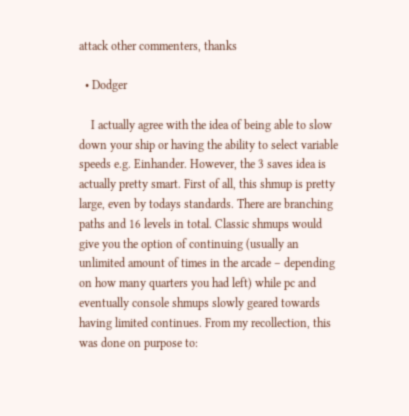attack other commenters, thanks

  • Dodger

    I actually agree with the idea of being able to slow down your ship or having the ability to select variable speeds e.g. Einhander. However, the 3 saves idea is actually pretty smart. First of all, this shmup is pretty large, even by todays standards. There are branching paths and 16 levels in total. Classic shmups would give you the option of continuing (usually an unlimited amount of times in the arcade – depending on how many quarters you had left) while pc and eventually console shmups slowly geared towards having limited continues. From my recollection, this was done on purpose to: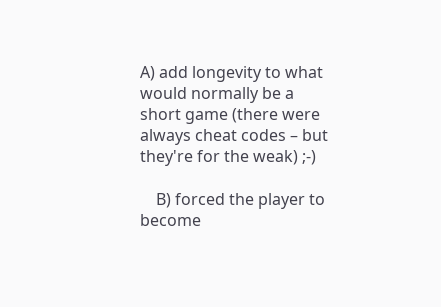A) add longevity to what would normally be a short game (there were always cheat codes – but they're for the weak) ;-)

    B) forced the player to become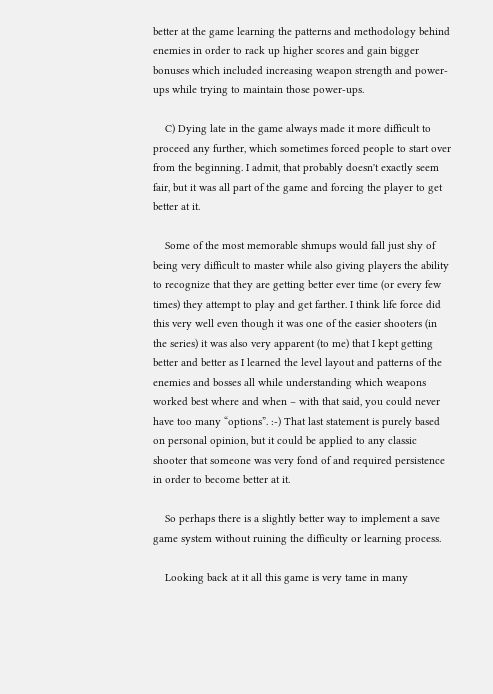better at the game learning the patterns and methodology behind enemies in order to rack up higher scores and gain bigger bonuses which included increasing weapon strength and power-ups while trying to maintain those power-ups.

    C) Dying late in the game always made it more difficult to proceed any further, which sometimes forced people to start over from the beginning. I admit, that probably doesn't exactly seem fair, but it was all part of the game and forcing the player to get better at it.

    Some of the most memorable shmups would fall just shy of being very difficult to master while also giving players the ability to recognize that they are getting better ever time (or every few times) they attempt to play and get farther. I think life force did this very well even though it was one of the easier shooters (in the series) it was also very apparent (to me) that I kept getting better and better as I learned the level layout and patterns of the enemies and bosses all while understanding which weapons worked best where and when – with that said, you could never have too many “options”. :-) That last statement is purely based on personal opinion, but it could be applied to any classic shooter that someone was very fond of and required persistence in order to become better at it.

    So perhaps there is a slightly better way to implement a save game system without ruining the difficulty or learning process.

    Looking back at it all this game is very tame in many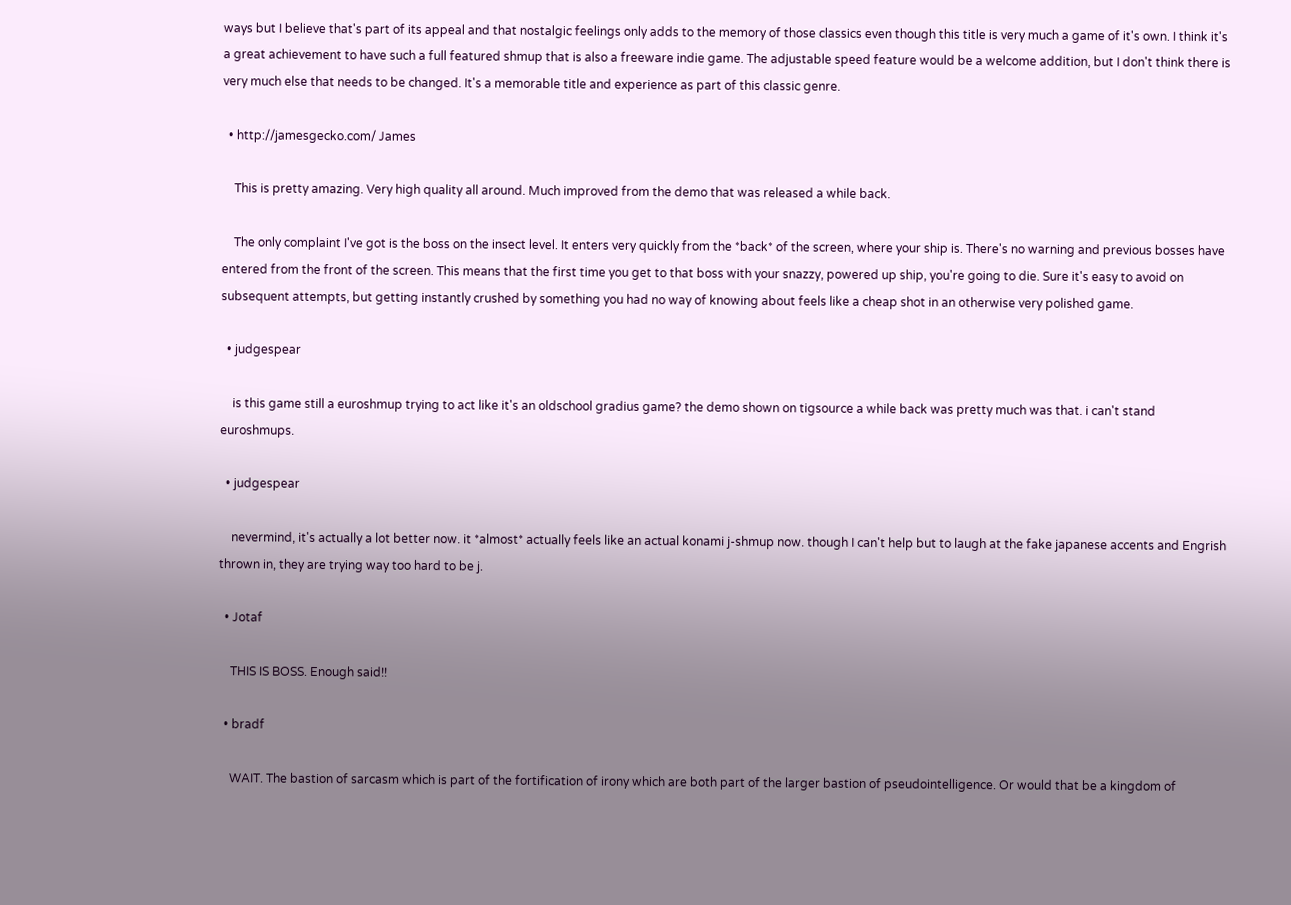ways but I believe that's part of its appeal and that nostalgic feelings only adds to the memory of those classics even though this title is very much a game of it's own. I think it's a great achievement to have such a full featured shmup that is also a freeware indie game. The adjustable speed feature would be a welcome addition, but I don't think there is very much else that needs to be changed. It's a memorable title and experience as part of this classic genre.

  • http://jamesgecko.com/ James

    This is pretty amazing. Very high quality all around. Much improved from the demo that was released a while back.

    The only complaint I've got is the boss on the insect level. It enters very quickly from the *back* of the screen, where your ship is. There's no warning and previous bosses have entered from the front of the screen. This means that the first time you get to that boss with your snazzy, powered up ship, you're going to die. Sure it's easy to avoid on subsequent attempts, but getting instantly crushed by something you had no way of knowing about feels like a cheap shot in an otherwise very polished game.

  • judgespear

    is this game still a euroshmup trying to act like it's an oldschool gradius game? the demo shown on tigsource a while back was pretty much was that. i can't stand euroshmups.

  • judgespear

    nevermind, it's actually a lot better now. it *almost* actually feels like an actual konami j-shmup now. though I can't help but to laugh at the fake japanese accents and Engrish thrown in, they are trying way too hard to be j.

  • Jotaf

    THIS IS BOSS. Enough said!!

  • bradf

    WAIT. The bastion of sarcasm which is part of the fortification of irony which are both part of the larger bastion of pseudointelligence. Or would that be a kingdom of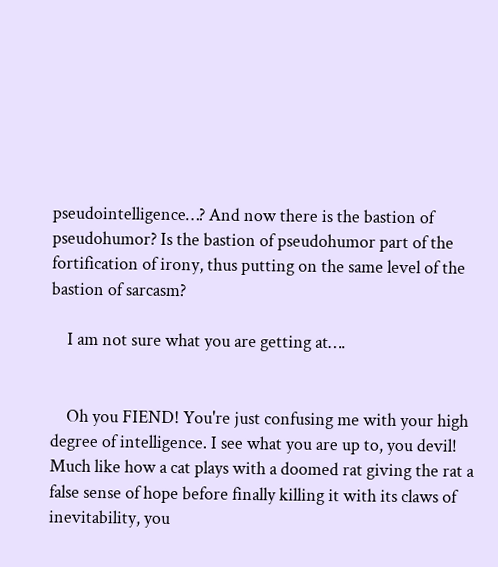pseudointelligence…? And now there is the bastion of pseudohumor? Is the bastion of pseudohumor part of the fortification of irony, thus putting on the same level of the bastion of sarcasm?

    I am not sure what you are getting at….


    Oh you FIEND! You're just confusing me with your high degree of intelligence. I see what you are up to, you devil! Much like how a cat plays with a doomed rat giving the rat a false sense of hope before finally killing it with its claws of inevitability, you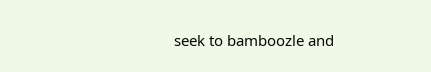seek to bamboozle and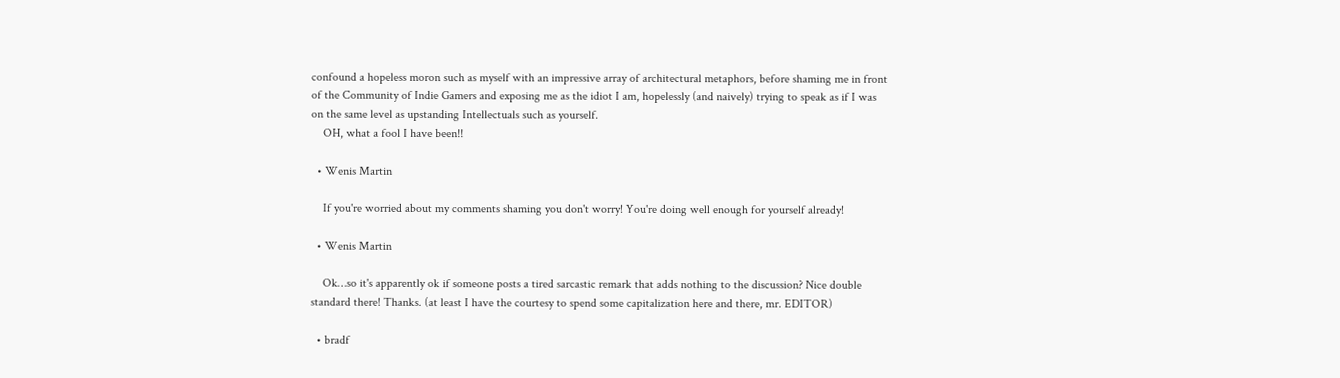confound a hopeless moron such as myself with an impressive array of architectural metaphors, before shaming me in front of the Community of Indie Gamers and exposing me as the idiot I am, hopelessly (and naively) trying to speak as if I was on the same level as upstanding Intellectuals such as yourself.
    OH, what a fool I have been!!

  • Wenis Martin

    If you're worried about my comments shaming you don't worry! You're doing well enough for yourself already!

  • Wenis Martin

    Ok…so it's apparently ok if someone posts a tired sarcastic remark that adds nothing to the discussion? Nice double standard there! Thanks. (at least I have the courtesy to spend some capitalization here and there, mr. EDITOR)

  • bradf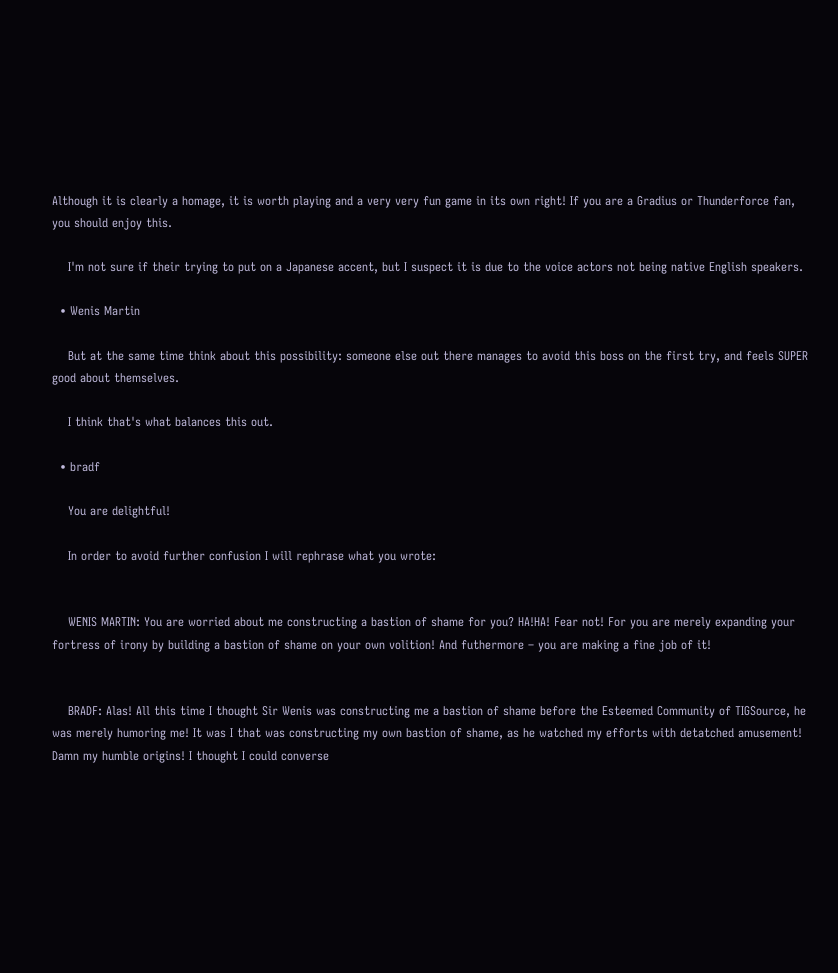Although it is clearly a homage, it is worth playing and a very very fun game in its own right! If you are a Gradius or Thunderforce fan, you should enjoy this.

    I'm not sure if their trying to put on a Japanese accent, but I suspect it is due to the voice actors not being native English speakers.

  • Wenis Martin

    But at the same time think about this possibility: someone else out there manages to avoid this boss on the first try, and feels SUPER good about themselves.

    I think that's what balances this out.

  • bradf

    You are delightful!

    In order to avoid further confusion I will rephrase what you wrote:


    WENIS MARTIN: You are worried about me constructing a bastion of shame for you? HA!HA! Fear not! For you are merely expanding your fortress of irony by building a bastion of shame on your own volition! And futhermore – you are making a fine job of it!


    BRADF: Alas! All this time I thought Sir Wenis was constructing me a bastion of shame before the Esteemed Community of TIGSource, he was merely humoring me! It was I that was constructing my own bastion of shame, as he watched my efforts with detatched amusement! Damn my humble origins! I thought I could converse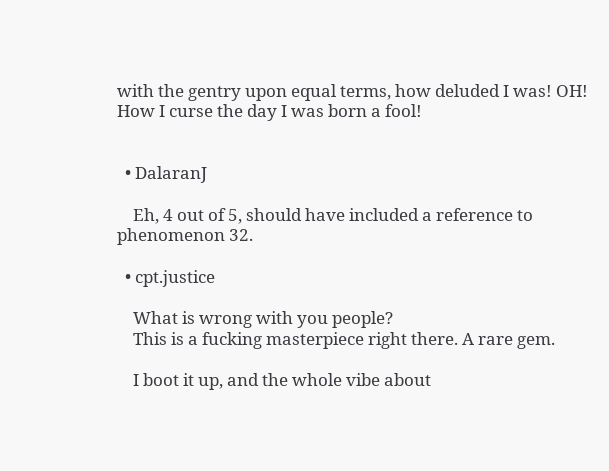with the gentry upon equal terms, how deluded I was! OH! How I curse the day I was born a fool!


  • DalaranJ

    Eh, 4 out of 5, should have included a reference to phenomenon 32.

  • cpt.justice

    What is wrong with you people?
    This is a fucking masterpiece right there. A rare gem.

    I boot it up, and the whole vibe about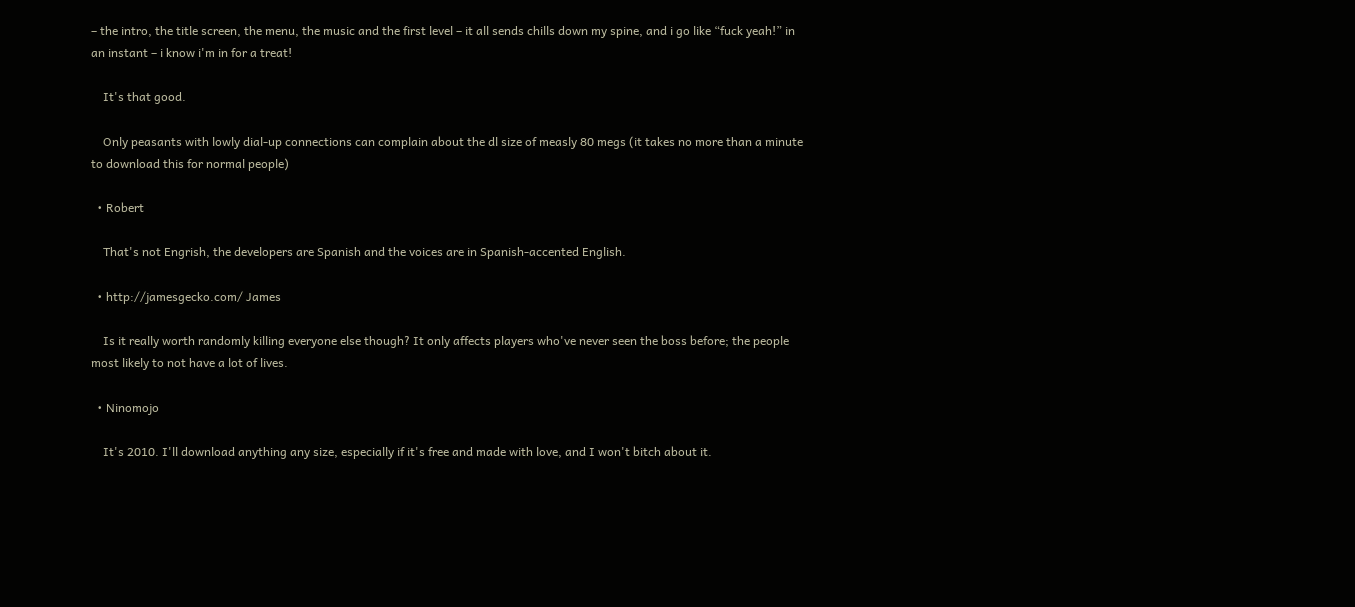– the intro, the title screen, the menu, the music and the first level – it all sends chills down my spine, and i go like “fuck yeah!” in an instant – i know i'm in for a treat!

    It's that good.

    Only peasants with lowly dial-up connections can complain about the dl size of measly 80 megs (it takes no more than a minute to download this for normal people)

  • Robert

    That's not Engrish, the developers are Spanish and the voices are in Spanish-accented English.

  • http://jamesgecko.com/ James

    Is it really worth randomly killing everyone else though? It only affects players who've never seen the boss before; the people most likely to not have a lot of lives.

  • Ninomojo

    It's 2010. I'll download anything any size, especially if it's free and made with love, and I won't bitch about it.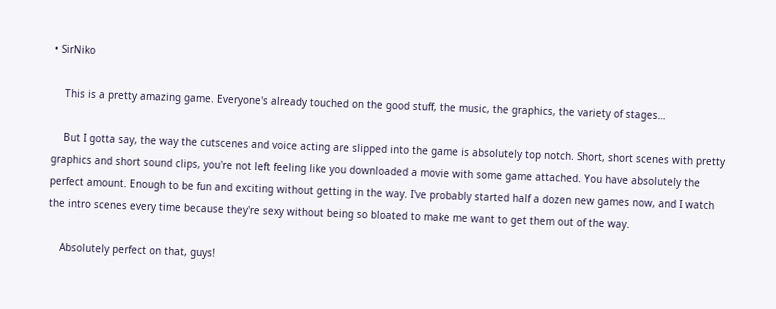• SirNiko

    This is a pretty amazing game. Everyone's already touched on the good stuff, the music, the graphics, the variety of stages…

    But I gotta say, the way the cutscenes and voice acting are slipped into the game is absolutely top notch. Short, short scenes with pretty graphics and short sound clips, you're not left feeling like you downloaded a movie with some game attached. You have absolutely the perfect amount. Enough to be fun and exciting without getting in the way. I've probably started half a dozen new games now, and I watch the intro scenes every time because they're sexy without being so bloated to make me want to get them out of the way.

    Absolutely perfect on that, guys!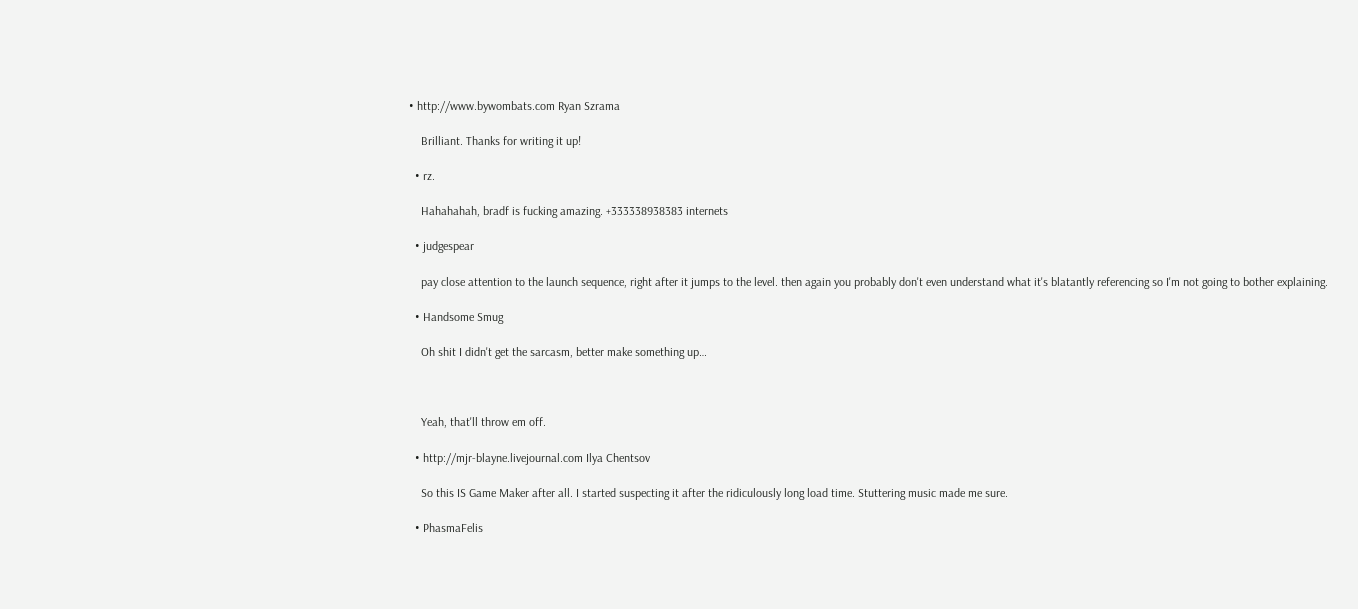• http://www.bywombats.com Ryan Szrama

    Brilliant. Thanks for writing it up!

  • rz.

    Hahahahah, bradf is fucking amazing. +333338938383 internets

  • judgespear

    pay close attention to the launch sequence, right after it jumps to the level. then again you probably don't even understand what it's blatantly referencing so I'm not going to bother explaining.

  • Handsome Smug

    Oh shit I didn't get the sarcasm, better make something up…



    Yeah, that'll throw em off.

  • http://mjr-blayne.livejournal.com Ilya Chentsov

    So this IS Game Maker after all. I started suspecting it after the ridiculously long load time. Stuttering music made me sure.

  • PhasmaFelis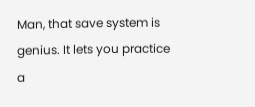Man, that save system is genius. It lets you practice a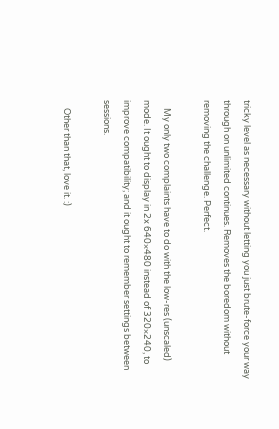tricky level as necessary without letting you just brute-force your way through on unlimited continues. Removes the boredom without removing the challenge. Perfect.

    My only two complaints have to do with the low-res (unscaled) mode. It ought to display in 2x 640×480 instead of 320×240, to improve compatibility; and it ought to remember settings between sessions.

    Other than that, love it. :)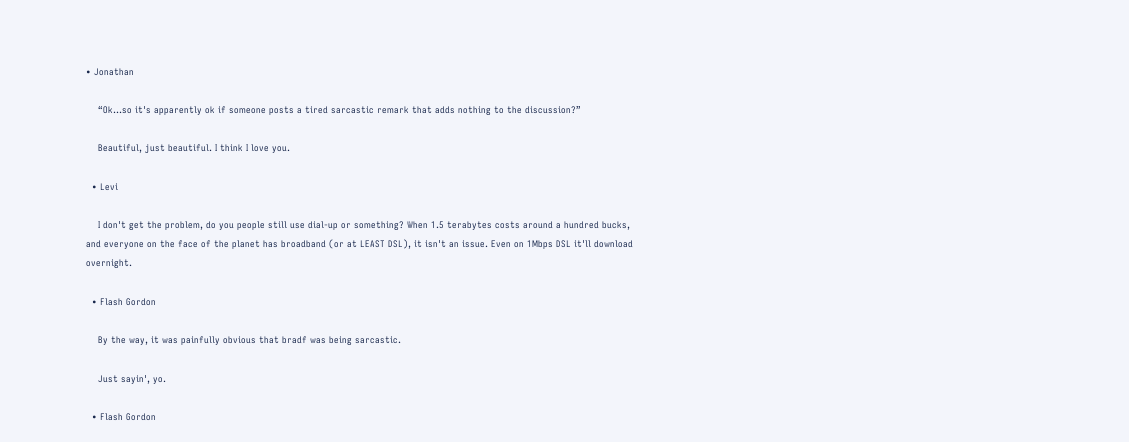• Jonathan

    “Ok…so it's apparently ok if someone posts a tired sarcastic remark that adds nothing to the discussion?”

    Beautiful, just beautiful. I think I love you.

  • Levi

    I don't get the problem, do you people still use dial-up or something? When 1.5 terabytes costs around a hundred bucks, and everyone on the face of the planet has broadband (or at LEAST DSL), it isn't an issue. Even on 1Mbps DSL it'll download overnight.

  • Flash Gordon

    By the way, it was painfully obvious that bradf was being sarcastic.

    Just sayin', yo.

  • Flash Gordon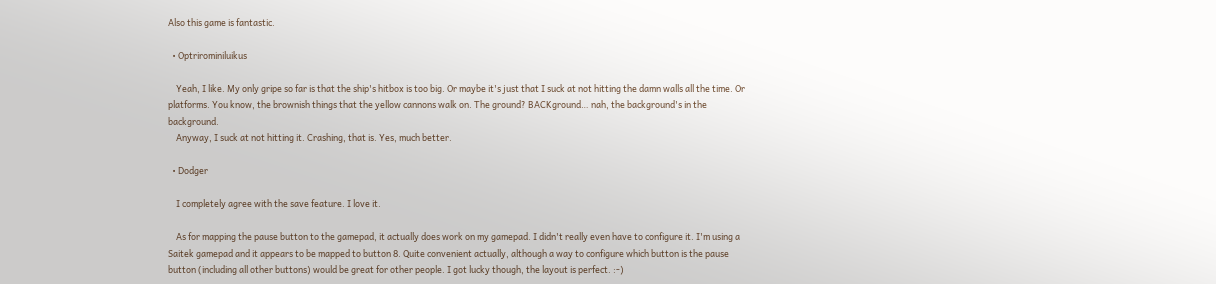Also this game is fantastic.

  • Optrirominiluikus

    Yeah, I like. My only gripe so far is that the ship's hitbox is too big. Or maybe it's just that I suck at not hitting the damn walls all the time. Or platforms. You know, the brownish things that the yellow cannons walk on. The ground? BACKground… nah, the background's in the background.
    Anyway, I suck at not hitting it. Crashing, that is. Yes, much better.

  • Dodger

    I completely agree with the save feature. I love it.

    As for mapping the pause button to the gamepad, it actually does work on my gamepad. I didn't really even have to configure it. I'm using a Saitek gamepad and it appears to be mapped to button 8. Quite convenient actually, although a way to configure which button is the pause button (including all other buttons) would be great for other people. I got lucky though, the layout is perfect. :-)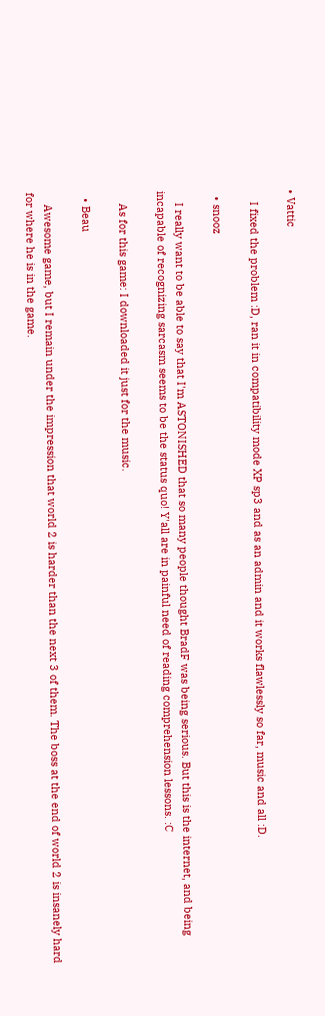• Vattic

    I fixed the problem :D, ran it in compatibility mode XP sp3 and as an admin and it works flawlessly so far, music and all :D.

  • snooz

    I really want to be able to say that I'm ASTONISHED that so many people thought BradF was being serious. But this is the internet, and being incapable of recognizing sarcasm seems to be the status quo! Y'all are in painful need of reading comprehension lessons. :C

    As for this game: I downloaded it just for the music.

  • Beau

    Awesome game, but I remain under the impression that world 2 is harder than the next 3 of them. The boss at the end of world 2 is insanely hard for where he is in the game.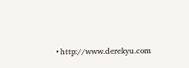• http://www.derekyu.com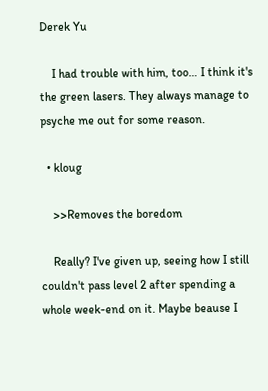Derek Yu

    I had trouble with him, too… I think it's the green lasers. They always manage to psyche me out for some reason.

  • kloug

    >>Removes the boredom

    Really? I've given up, seeing how I still couldn't pass level 2 after spending a whole week-end on it. Maybe beause I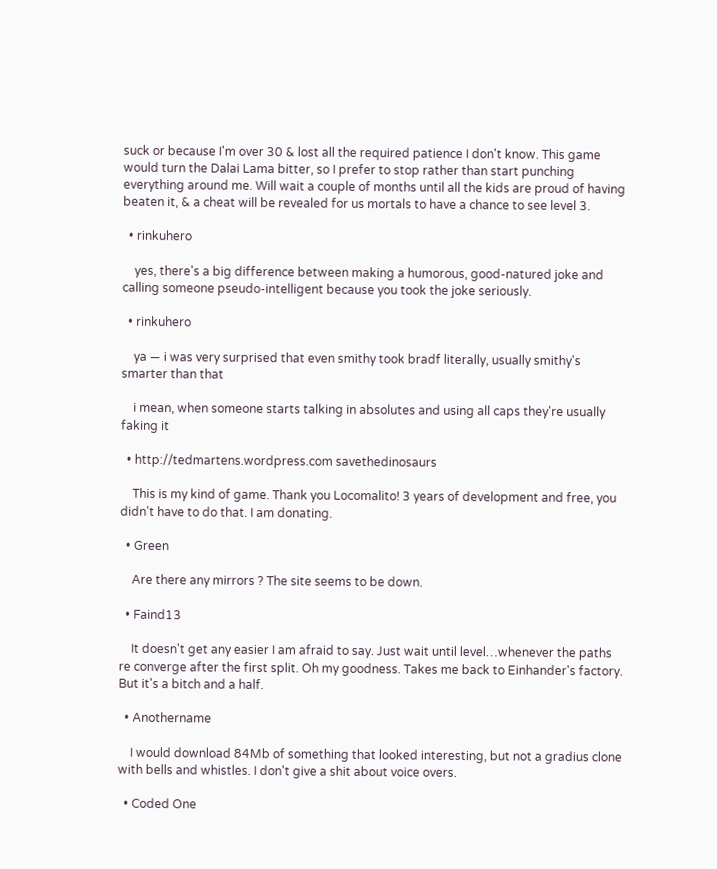suck or because I'm over 30 & lost all the required patience I don't know. This game would turn the Dalai Lama bitter, so I prefer to stop rather than start punching everything around me. Will wait a couple of months until all the kids are proud of having beaten it, & a cheat will be revealed for us mortals to have a chance to see level 3.

  • rinkuhero

    yes, there's a big difference between making a humorous, good-natured joke and calling someone pseudo-intelligent because you took the joke seriously.

  • rinkuhero

    ya — i was very surprised that even smithy took bradf literally, usually smithy's smarter than that

    i mean, when someone starts talking in absolutes and using all caps they're usually faking it

  • http://tedmartens.wordpress.com savethedinosaurs

    This is my kind of game. Thank you Locomalito! 3 years of development and free, you didn't have to do that. I am donating.

  • Green

    Are there any mirrors ? The site seems to be down.

  • Faind13

    It doesn't get any easier I am afraid to say. Just wait until level…whenever the paths re converge after the first split. Oh my goodness. Takes me back to Einhander's factory. But it's a bitch and a half.

  • Anothername

    I would download 84Mb of something that looked interesting, but not a gradius clone with bells and whistles. I don't give a shit about voice overs.

  • Coded One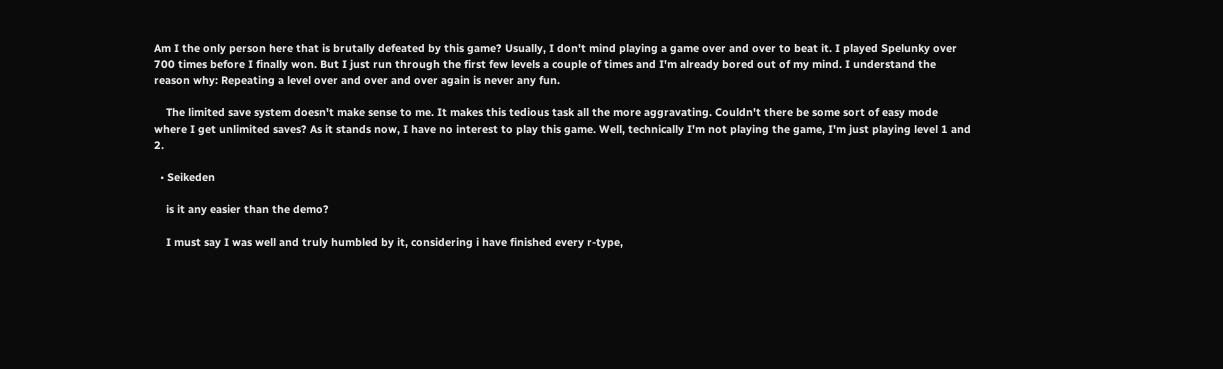Am I the only person here that is brutally defeated by this game? Usually, I don't mind playing a game over and over to beat it. I played Spelunky over 700 times before I finally won. But I just run through the first few levels a couple of times and I'm already bored out of my mind. I understand the reason why: Repeating a level over and over and over again is never any fun.

    The limited save system doesn't make sense to me. It makes this tedious task all the more aggravating. Couldn't there be some sort of easy mode where I get unlimited saves? As it stands now, I have no interest to play this game. Well, technically I'm not playing the game, I'm just playing level 1 and 2.

  • Seikeden

    is it any easier than the demo?

    I must say I was well and truly humbled by it, considering i have finished every r-type,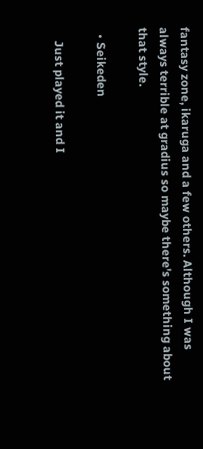fantasy zone, ikaruga and a few others. Although I was always terrible at gradius so maybe there's something about that style.

  • Seikeden

    Just played it and I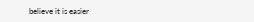believe it is easier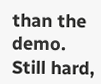than the demo. Still hard,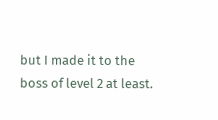but I made it to the boss of level 2 at least.